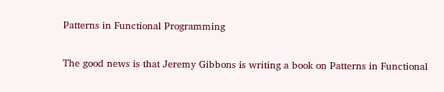Patterns in Functional Programming

The good news is that Jeremy Gibbons is writing a book on Patterns in Functional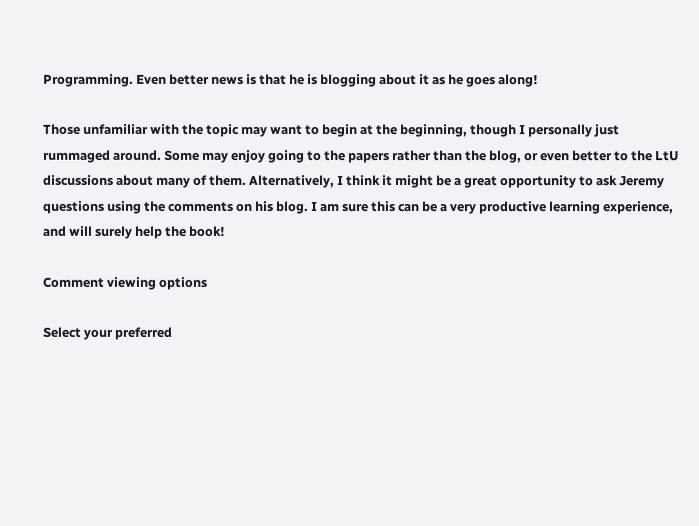Programming. Even better news is that he is blogging about it as he goes along!

Those unfamiliar with the topic may want to begin at the beginning, though I personally just rummaged around. Some may enjoy going to the papers rather than the blog, or even better to the LtU discussions about many of them. Alternatively, I think it might be a great opportunity to ask Jeremy questions using the comments on his blog. I am sure this can be a very productive learning experience, and will surely help the book!

Comment viewing options

Select your preferred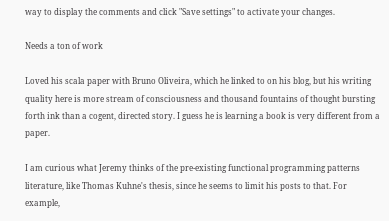way to display the comments and click "Save settings" to activate your changes.

Needs a ton of work

Loved his scala paper with Bruno Oliveira, which he linked to on his blog, but his writing quality here is more stream of consciousness and thousand fountains of thought bursting forth ink than a cogent, directed story. I guess he is learning a book is very different from a paper.

I am curious what Jeremy thinks of the pre-existing functional programming patterns literature, like Thomas Kuhne's thesis, since he seems to limit his posts to that. For example,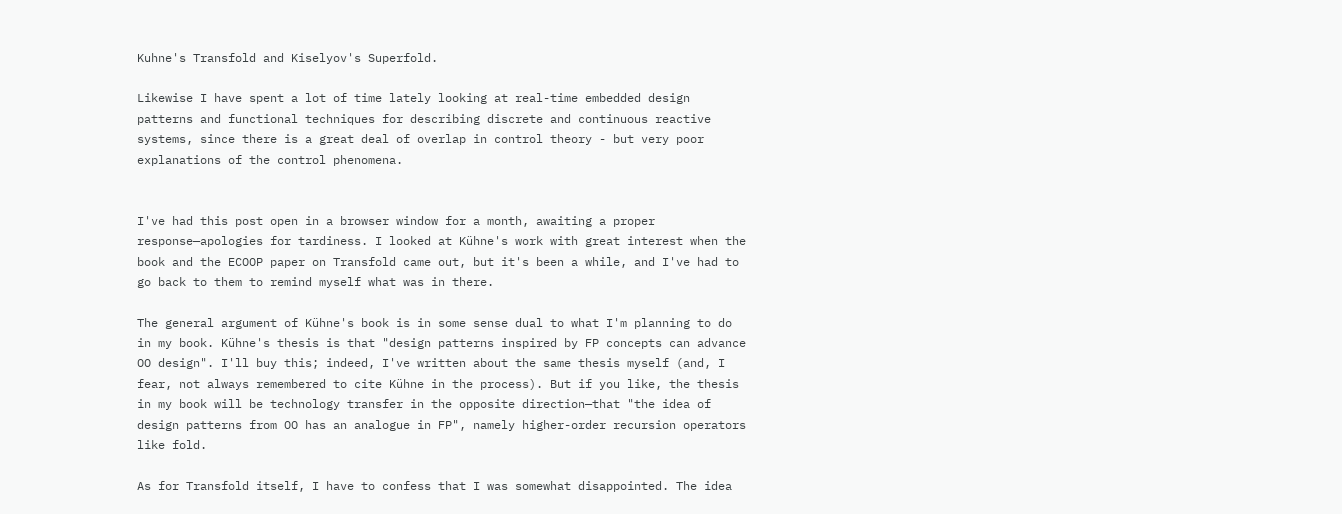Kuhne's Transfold and Kiselyov's Superfold.

Likewise I have spent a lot of time lately looking at real-time embedded design patterns and functional techniques for describing discrete and continuous reactive systems, since there is a great deal of overlap in control theory - but very poor explanations of the control phenomena.


I've had this post open in a browser window for a month, awaiting a proper response—apologies for tardiness. I looked at Kühne's work with great interest when the book and the ECOOP paper on Transfold came out, but it's been a while, and I've had to go back to them to remind myself what was in there.

The general argument of Kühne's book is in some sense dual to what I'm planning to do in my book. Kühne's thesis is that "design patterns inspired by FP concepts can advance OO design". I'll buy this; indeed, I've written about the same thesis myself (and, I fear, not always remembered to cite Kühne in the process). But if you like, the thesis in my book will be technology transfer in the opposite direction—that "the idea of design patterns from OO has an analogue in FP", namely higher-order recursion operators like fold.

As for Transfold itself, I have to confess that I was somewhat disappointed. The idea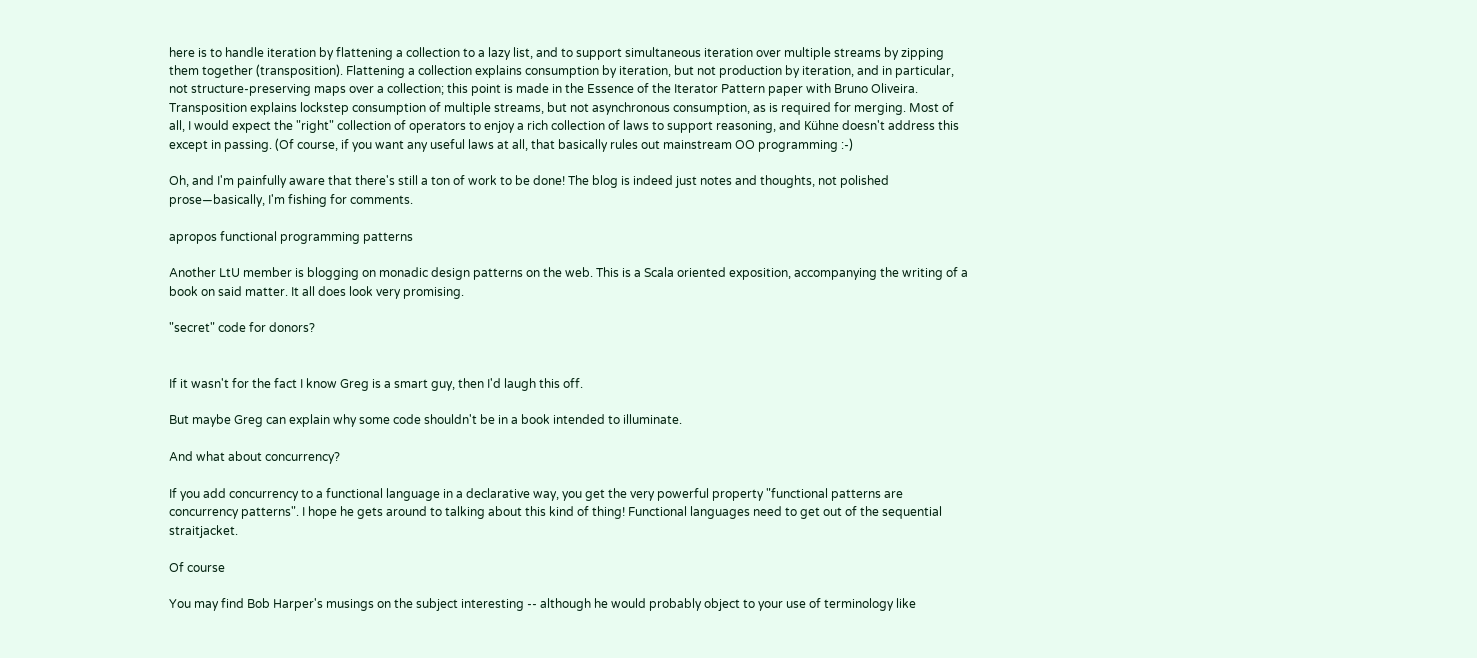here is to handle iteration by flattening a collection to a lazy list, and to support simultaneous iteration over multiple streams by zipping them together (transposition). Flattening a collection explains consumption by iteration, but not production by iteration, and in particular, not structure-preserving maps over a collection; this point is made in the Essence of the Iterator Pattern paper with Bruno Oliveira. Transposition explains lockstep consumption of multiple streams, but not asynchronous consumption, as is required for merging. Most of all, I would expect the "right" collection of operators to enjoy a rich collection of laws to support reasoning, and Kühne doesn't address this except in passing. (Of course, if you want any useful laws at all, that basically rules out mainstream OO programming :-)

Oh, and I'm painfully aware that there's still a ton of work to be done! The blog is indeed just notes and thoughts, not polished prose—basically, I'm fishing for comments.

apropos functional programming patterns

Another LtU member is blogging on monadic design patterns on the web. This is a Scala oriented exposition, accompanying the writing of a book on said matter. It all does look very promising.

"secret" code for donors?


If it wasn't for the fact I know Greg is a smart guy, then I'd laugh this off.

But maybe Greg can explain why some code shouldn't be in a book intended to illuminate.

And what about concurrency?

If you add concurrency to a functional language in a declarative way, you get the very powerful property "functional patterns are concurrency patterns". I hope he gets around to talking about this kind of thing! Functional languages need to get out of the sequential straitjacket.

Of course

You may find Bob Harper's musings on the subject interesting -- although he would probably object to your use of terminology like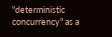"deterministic concurrency" as a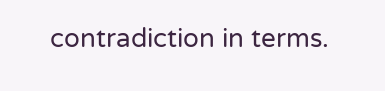contradiction in terms.